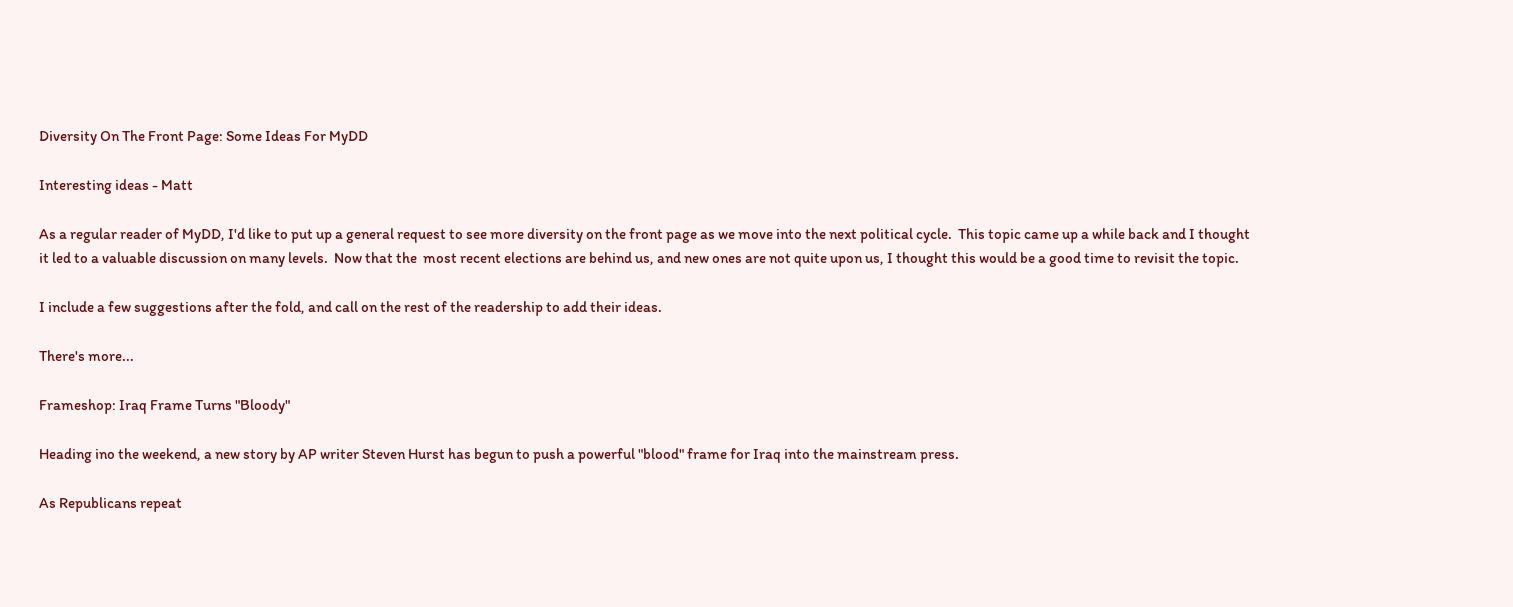Diversity On The Front Page: Some Ideas For MyDD

Interesting ideas - Matt

As a regular reader of MyDD, I'd like to put up a general request to see more diversity on the front page as we move into the next political cycle.  This topic came up a while back and I thought it led to a valuable discussion on many levels.  Now that the  most recent elections are behind us, and new ones are not quite upon us, I thought this would be a good time to revisit the topic.

I include a few suggestions after the fold, and call on the rest of the readership to add their ideas.

There's more...

Frameshop: Iraq Frame Turns "Bloody"

Heading ino the weekend, a new story by AP writer Steven Hurst has begun to push a powerful "blood" frame for Iraq into the mainstream press.

As Republicans repeat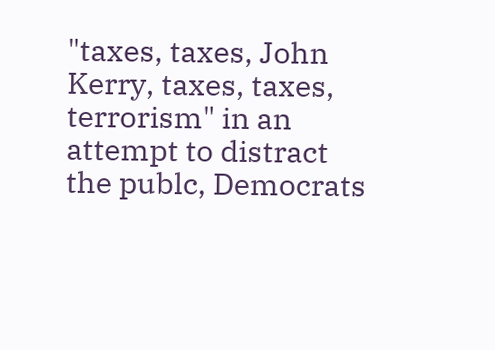"taxes, taxes, John Kerry, taxes, taxes, terrorism" in an attempt to distract the publc, Democrats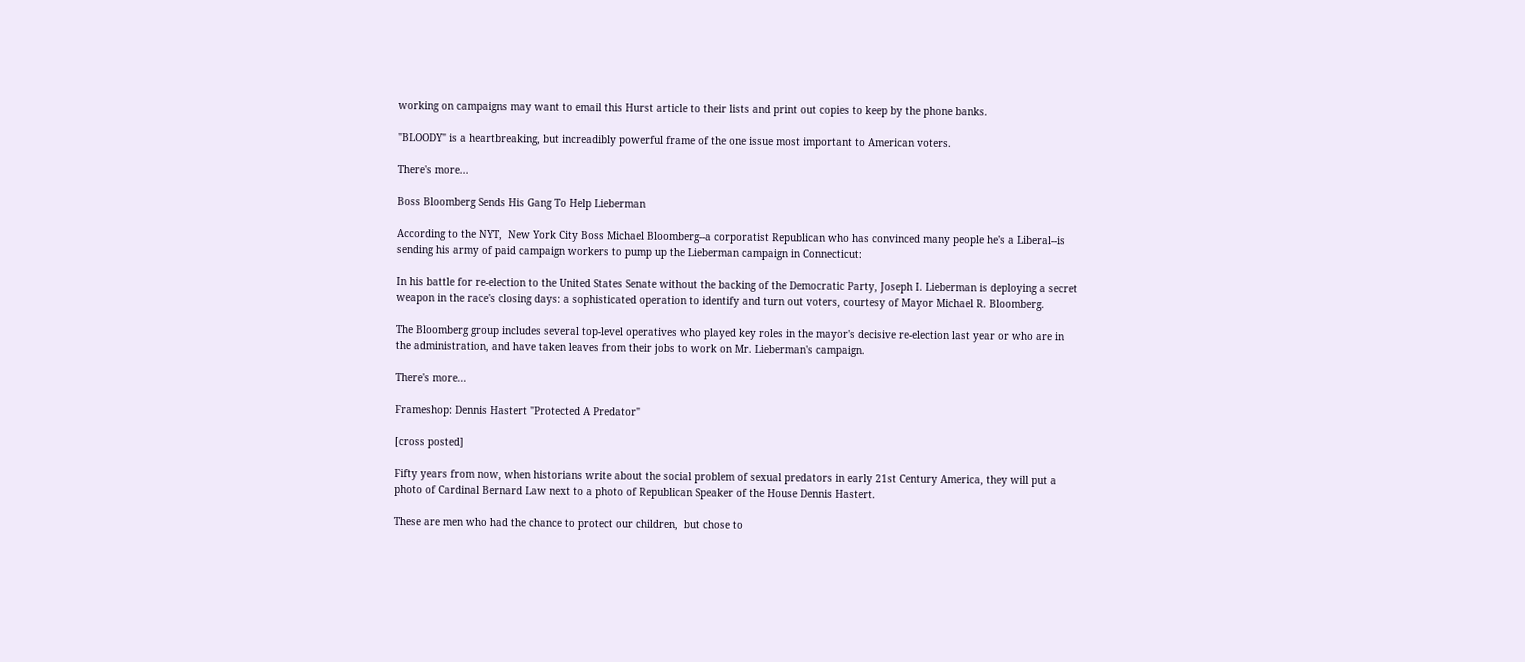working on campaigns may want to email this Hurst article to their lists and print out copies to keep by the phone banks.

"BLOODY" is a heartbreaking, but increadibly powerful frame of the one issue most important to American voters.

There's more...

Boss Bloomberg Sends His Gang To Help Lieberman

According to the NYT,  New York City Boss Michael Bloomberg--a corporatist Republican who has convinced many people he's a Liberal--is sending his army of paid campaign workers to pump up the Lieberman campaign in Connecticut:

In his battle for re-election to the United States Senate without the backing of the Democratic Party, Joseph I. Lieberman is deploying a secret weapon in the race's closing days: a sophisticated operation to identify and turn out voters, courtesy of Mayor Michael R. Bloomberg.

The Bloomberg group includes several top-level operatives who played key roles in the mayor's decisive re-election last year or who are in the administration, and have taken leaves from their jobs to work on Mr. Lieberman's campaign.

There's more...

Frameshop: Dennis Hastert "Protected A Predator"

[cross posted]

Fifty years from now, when historians write about the social problem of sexual predators in early 21st Century America, they will put a photo of Cardinal Bernard Law next to a photo of Republican Speaker of the House Dennis Hastert.

These are men who had the chance to protect our children,  but chose to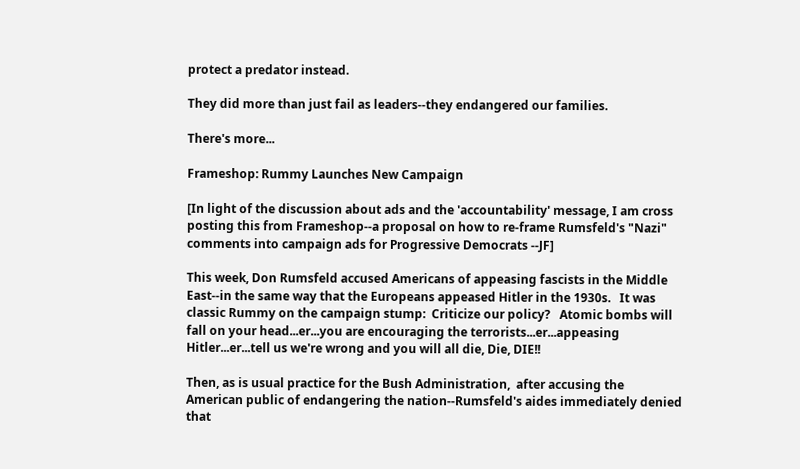protect a predator instead.

They did more than just fail as leaders--they endangered our families.

There's more...

Frameshop: Rummy Launches New Campaign

[In light of the discussion about ads and the 'accountability' message, I am cross posting this from Frameshop--a proposal on how to re-frame Rumsfeld's "Nazi" comments into campaign ads for Progressive Democrats --JF]

This week, Don Rumsfeld accused Americans of appeasing fascists in the Middle East--in the same way that the Europeans appeased Hitler in the 1930s.   It was classic Rummy on the campaign stump:  Criticize our policy?   Atomic bombs will fall on your head...er...you are encouraging the terrorists...er...appeasing Hitler...er...tell us we're wrong and you will all die, Die, DIE!!

Then, as is usual practice for the Bush Administration,  after accusing the American public of endangering the nation--Rumsfeld's aides immediately denied that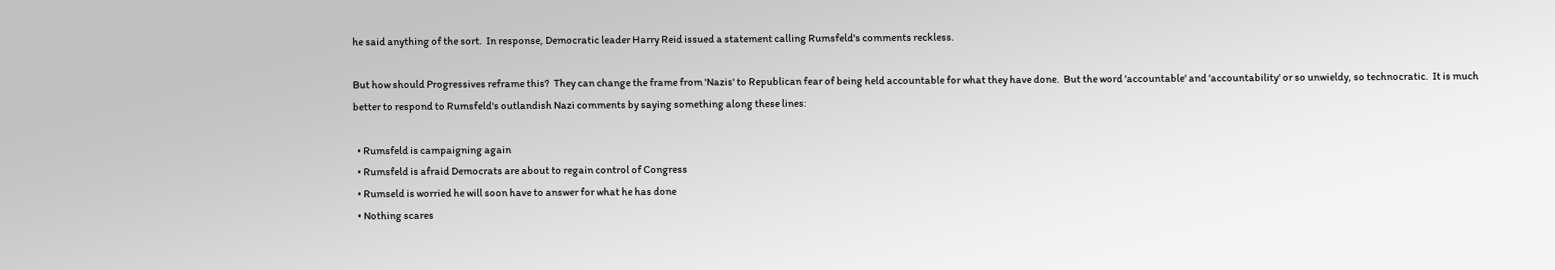he said anything of the sort.  In response, Democratic leader Harry Reid issued a statement calling Rumsfeld's comments reckless.

But how should Progressives reframe this?  They can change the frame from 'Nazis' to Republican fear of being held accountable for what they have done.  But the word 'accountable' and 'accountability' or so unwieldy, so technocratic.  It is much better to respond to Rumsfeld's outlandish Nazi comments by saying something along these lines:

  • Rumsfeld is campaigning again
  • Rumsfeld is afraid Democrats are about to regain control of Congress
  • Rumseld is worried he will soon have to answer for what he has done
  • Nothing scares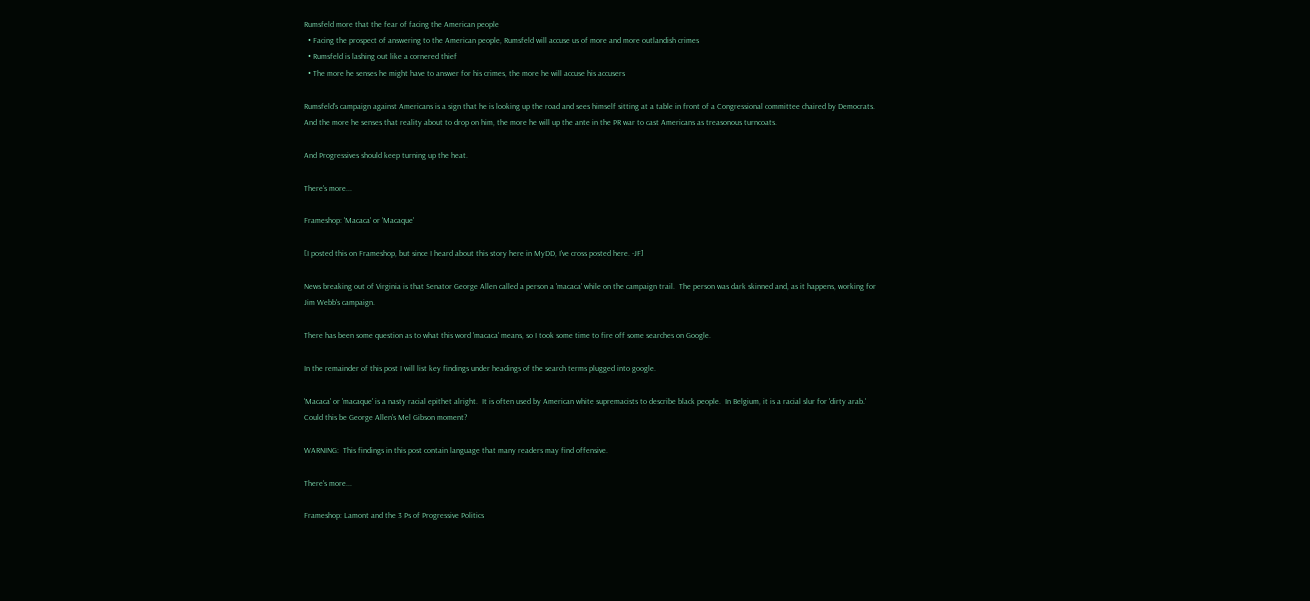Rumsfeld more that the fear of facing the American people
  • Facing the prospect of answering to the American people, Rumsfeld will accuse us of more and more outlandish crimes
  • Rumsfeld is lashing out like a cornered thief
  • The more he senses he might have to answer for his crimes, the more he will accuse his accusers

Rumsfeld's campaign against Americans is a sign that he is looking up the road and sees himself sitting at a table in front of a Congressional committee chaired by Democrats.  And the more he senses that reality about to drop on him, the more he will up the ante in the PR war to cast Americans as treasonous turncoats.

And Progressives should keep turning up the heat.

There's more...

Frameshop: 'Macaca' or 'Macaque'

[I posted this on Frameshop, but since I heard about this story here in MyDD, I've cross posted here. -JF]

News breaking out of Virginia is that Senator George Allen called a person a 'macaca' while on the campaign trail.  The person was dark skinned and, as it happens, working for Jim Webb's campaign.

There has been some question as to what this word 'macaca' means, so I took some time to fire off some searches on Google.

In the remainder of this post I will list key findings under headings of the search terms plugged into google.

'Macaca' or 'macaque' is a nasty racial epithet alright.  It is often used by American white supremacists to describe black people.  In Belgium, it is a racial slur for 'dirty arab.'   Could this be George Allen's Mel Gibson moment?

WARNING:  This findings in this post contain language that many readers may find offensive.

There's more...

Frameshop: Lamont and the 3 Ps of Progressive Politics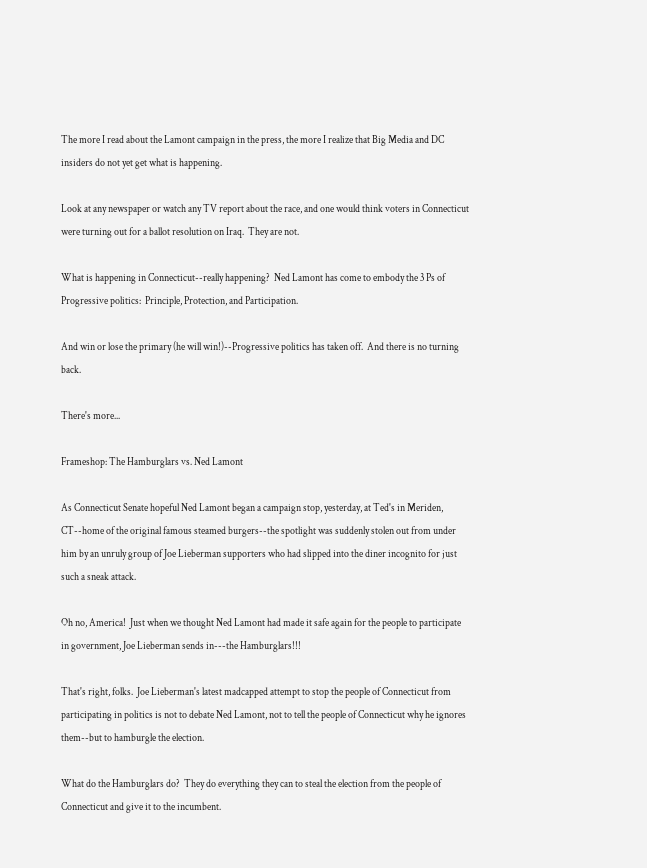The more I read about the Lamont campaign in the press, the more I realize that Big Media and DC insiders do not yet get what is happening.

Look at any newspaper or watch any TV report about the race, and one would think voters in Connecticut were turning out for a ballot resolution on Iraq.  They are not.

What is happening in Connecticut--really happening?  Ned Lamont has come to embody the 3 Ps of Progressive politics:  Principle, Protection, and Participation.

And win or lose the primary (he will win!)--Progressive politics has taken off.  And there is no turning back.

There's more...

Frameshop: The Hamburglars vs. Ned Lamont

As Connecticut Senate hopeful Ned Lamont began a campaign stop, yesterday, at Ted's in Meriden, CT--home of the original famous steamed burgers--the spotlight was suddenly stolen out from under him by an unruly group of Joe Lieberman supporters who had slipped into the diner incognito for just such a sneak attack.

Oh no, America!  Just when we thought Ned Lamont had made it safe again for the people to participate in government, Joe Lieberman sends in---the Hamburglars!!!

That's right, folks.  Joe Lieberman's latest madcapped attempt to stop the people of Connecticut from participating in politics is not to debate Ned Lamont, not to tell the people of Connecticut why he ignores them--but to hamburgle the election.

What do the Hamburglars do?  They do everything they can to steal the election from the people of Connecticut and give it to the incumbent.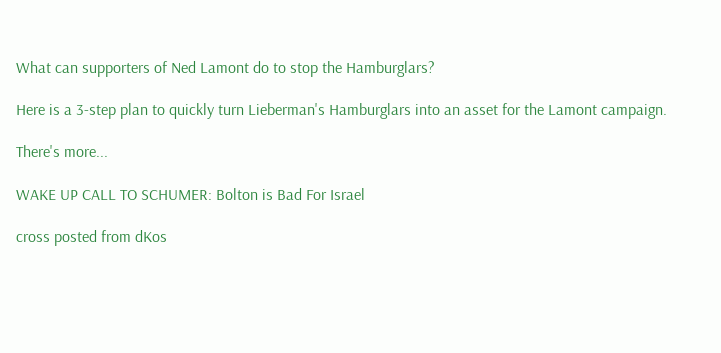What can supporters of Ned Lamont do to stop the Hamburglars?

Here is a 3-step plan to quickly turn Lieberman's Hamburglars into an asset for the Lamont campaign.

There's more...

WAKE UP CALL TO SCHUMER: Bolton is Bad For Israel

cross posted from dKos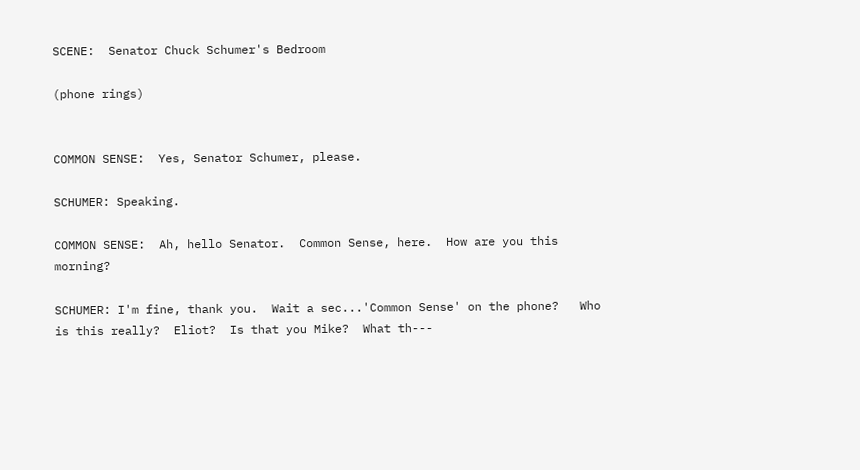SCENE:  Senator Chuck Schumer's Bedroom

(phone rings)


COMMON SENSE:  Yes, Senator Schumer, please.

SCHUMER: Speaking.

COMMON SENSE:  Ah, hello Senator.  Common Sense, here.  How are you this morning?

SCHUMER: I'm fine, thank you.  Wait a sec...'Common Sense' on the phone?   Who is this really?  Eliot?  Is that you Mike?  What th---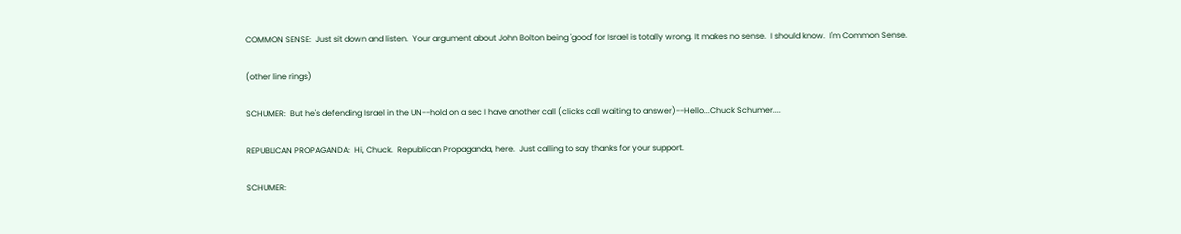COMMON SENSE:  Just sit down and listen.  Your argument about John Bolton being 'good' for Israel is totally wrong. It makes no sense.  I should know.  I'm Common Sense.

(other line rings)

SCHUMER:  But he's defending Israel in the UN--hold on a sec I have another call (clicks call waiting to answer)--Hello...Chuck Schumer....

REPUBLICAN PROPAGANDA:  Hi, Chuck.  Republican Propaganda, here.  Just calling to say thanks for your support.

SCHUMER: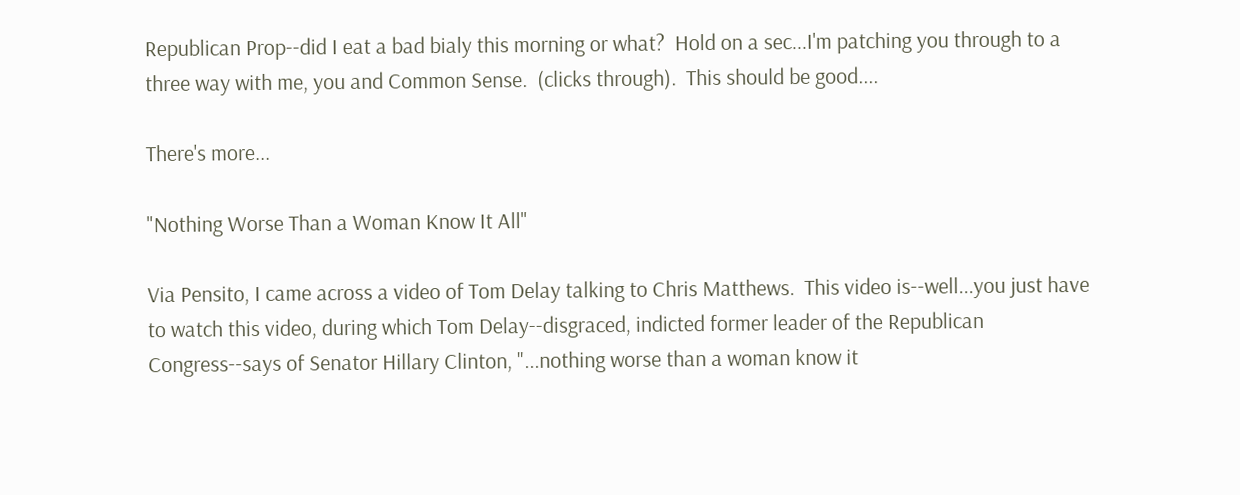Republican Prop--did I eat a bad bialy this morning or what?  Hold on a sec...I'm patching you through to a three way with me, you and Common Sense.  (clicks through).  This should be good....

There's more...

"Nothing Worse Than a Woman Know It All"

Via Pensito, I came across a video of Tom Delay talking to Chris Matthews.  This video is--well...you just have to watch this video, during which Tom Delay--disgraced, indicted former leader of the Republican Congress--says of Senator Hillary Clinton, "...nothing worse than a woman know it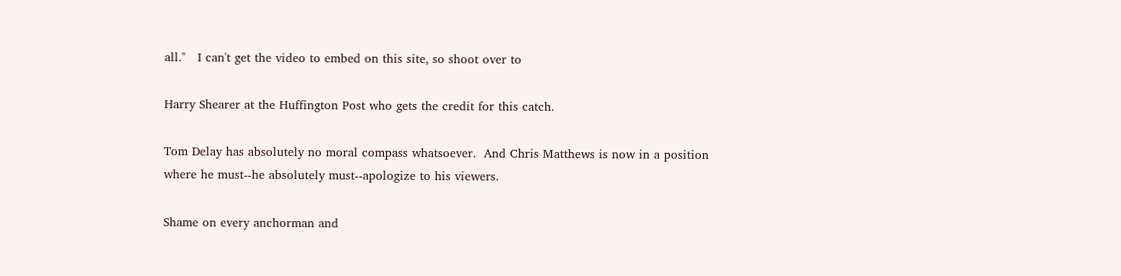all."   I can't get the video to embed on this site, so shoot over to

Harry Shearer at the Huffington Post who gets the credit for this catch.

Tom Delay has absolutely no moral compass whatsoever.  And Chris Matthews is now in a position where he must--he absolutely must--apologize to his viewers.

Shame on every anchorman and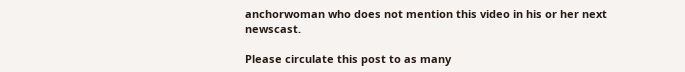anchorwoman who does not mention this video in his or her next newscast.

Please circulate this post to as many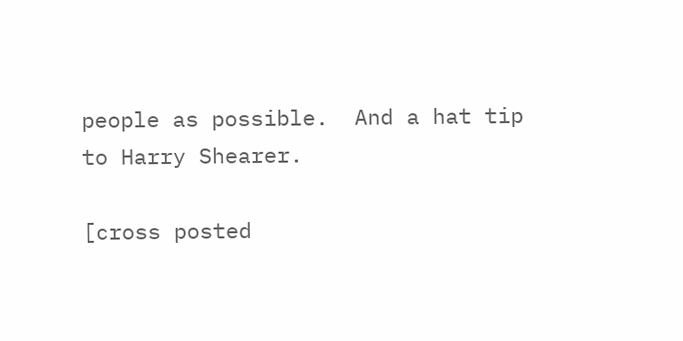people as possible.  And a hat tip to Harry Shearer.

[cross posted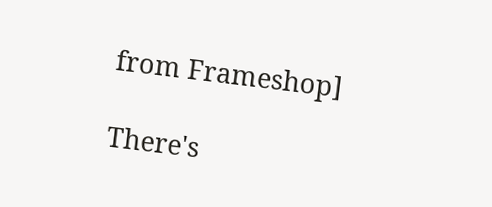from Frameshop]

There's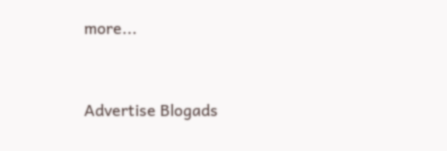more...


Advertise Blogads